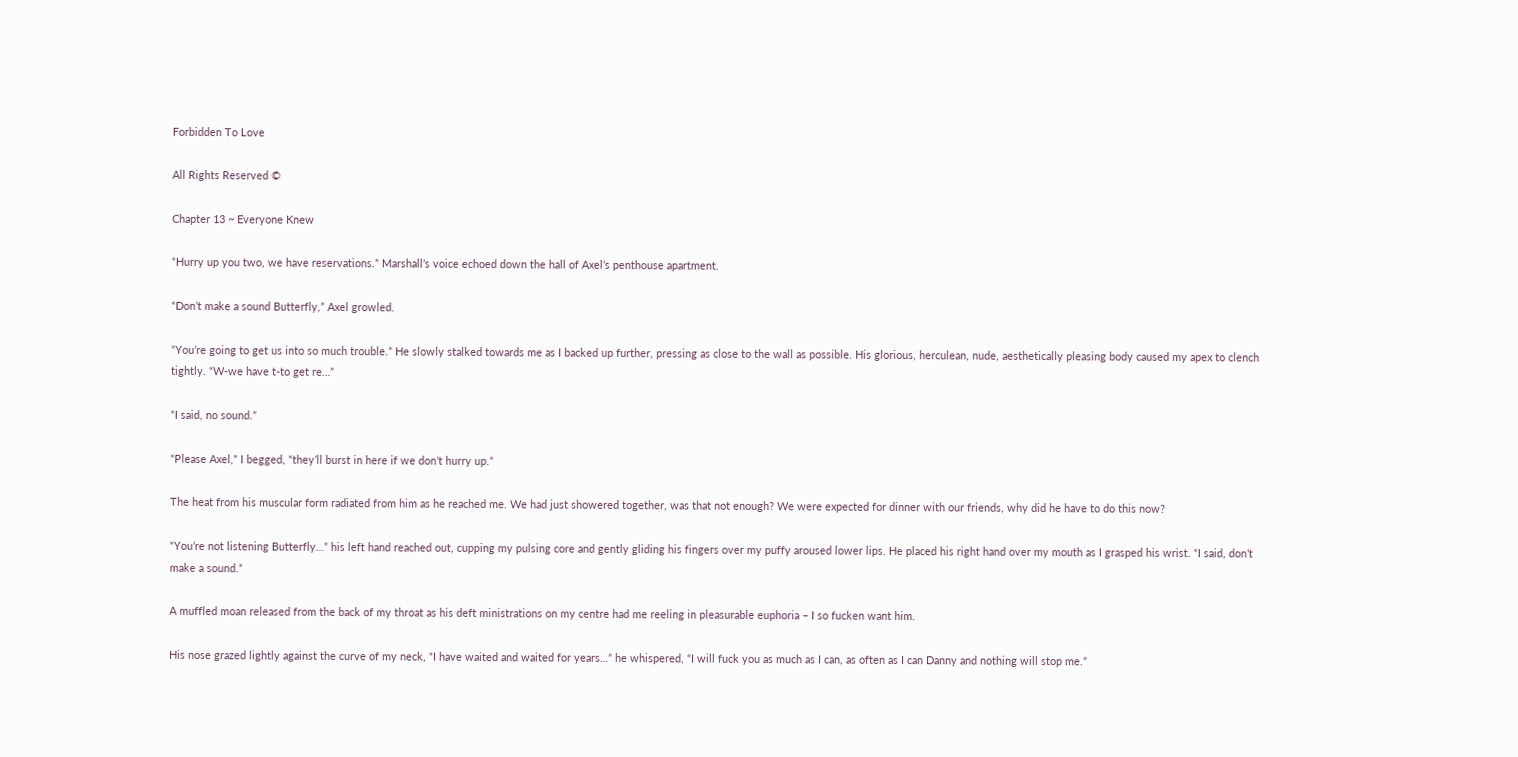Forbidden To Love

All Rights Reserved ©

Chapter 13 ~ Everyone Knew

“Hurry up you two, we have reservations.” Marshall’s voice echoed down the hall of Axel’s penthouse apartment.

“Don’t make a sound Butterfly,” Axel growled.

“You’re going to get us into so much trouble.” He slowly stalked towards me as I backed up further, pressing as close to the wall as possible. His glorious, herculean, nude, aesthetically pleasing body caused my apex to clench tightly. “W-we have t-to get re…”

“I said, no sound.”

“Please Axel,” I begged, “they’ll burst in here if we don’t hurry up.”

The heat from his muscular form radiated from him as he reached me. We had just showered together, was that not enough? We were expected for dinner with our friends, why did he have to do this now?

“You’re not listening Butterfly…” his left hand reached out, cupping my pulsing core and gently gliding his fingers over my puffy aroused lower lips. He placed his right hand over my mouth as I grasped his wrist. “I said, don’t make a sound.”

A muffled moan released from the back of my throat as his deft ministrations on my centre had me reeling in pleasurable euphoria – I so fucken want him.

His nose grazed lightly against the curve of my neck, “I have waited and waited for years…” he whispered, “I will fuck you as much as I can, as often as I can Danny and nothing will stop me.”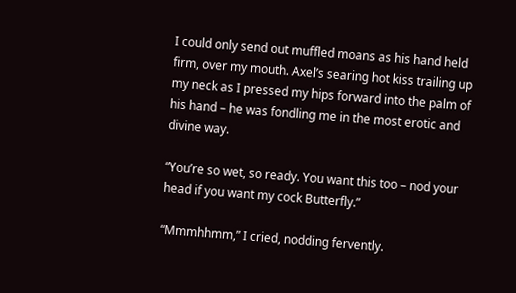I could only send out muffled moans as his hand held firm, over my mouth. Axel’s searing hot kiss trailing up my neck as I pressed my hips forward into the palm of his hand – he was fondling me in the most erotic and divine way.

“You’re so wet, so ready. You want this too – nod your head if you want my cock Butterfly.”

“Mmmhhmm,” I cried, nodding fervently.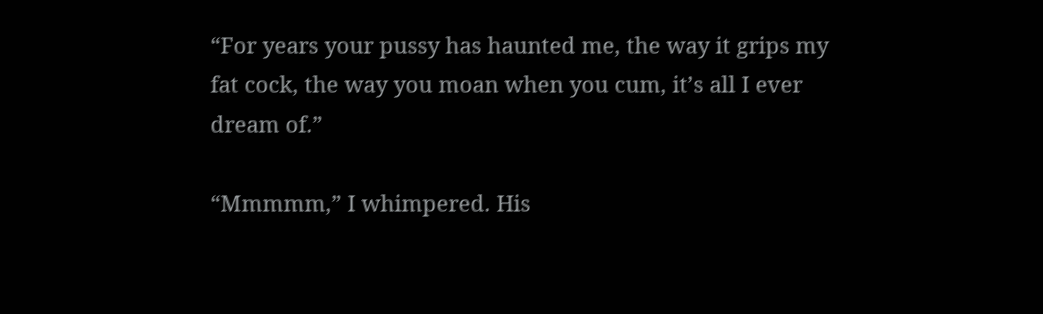“For years your pussy has haunted me, the way it grips my fat cock, the way you moan when you cum, it’s all I ever dream of.”

“Mmmmm,” I whimpered. His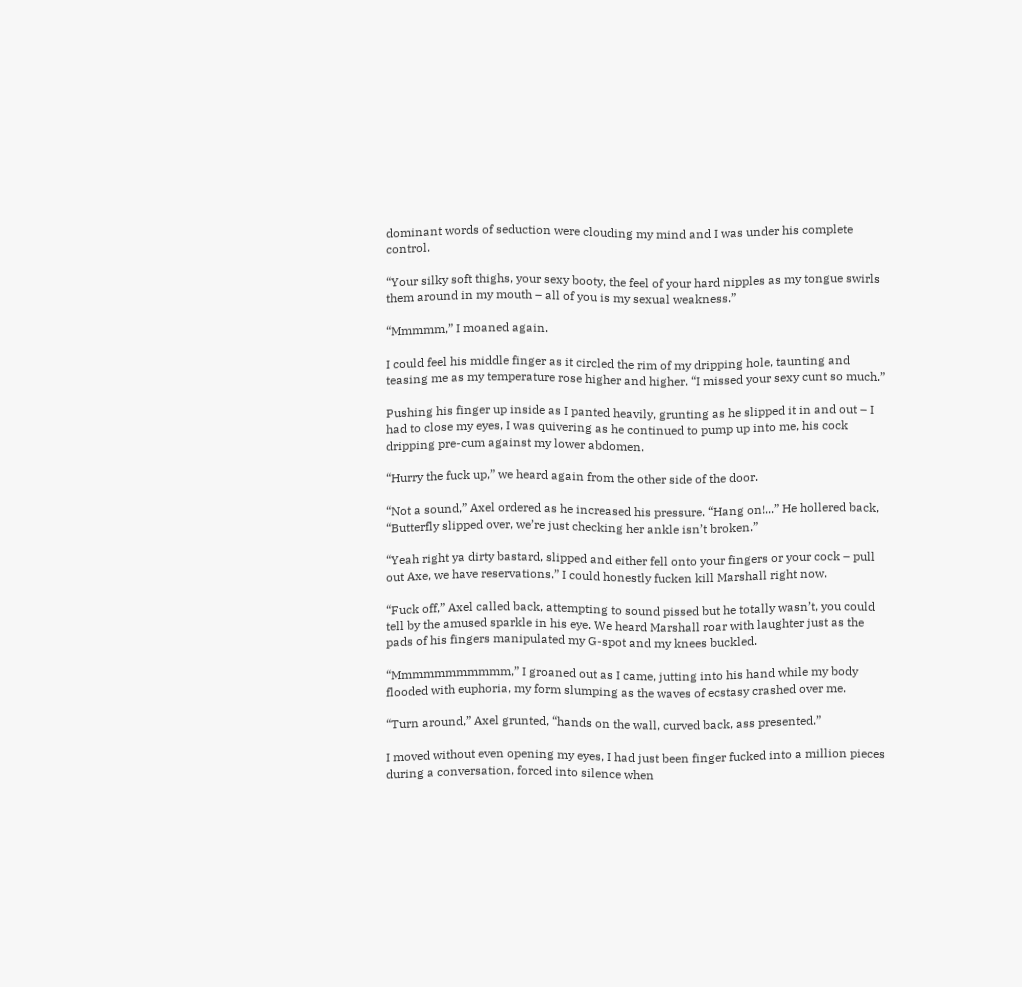dominant words of seduction were clouding my mind and I was under his complete control.

“Your silky soft thighs, your sexy booty, the feel of your hard nipples as my tongue swirls them around in my mouth – all of you is my sexual weakness.”

“Mmmmm,” I moaned again.

I could feel his middle finger as it circled the rim of my dripping hole, taunting and teasing me as my temperature rose higher and higher. “I missed your sexy cunt so much.”

Pushing his finger up inside as I panted heavily, grunting as he slipped it in and out – I had to close my eyes, I was quivering as he continued to pump up into me, his cock dripping pre-cum against my lower abdomen.

“Hurry the fuck up,” we heard again from the other side of the door.

“Not a sound,” Axel ordered as he increased his pressure. “Hang on!...” He hollered back, “Butterfly slipped over, we’re just checking her ankle isn’t broken.”

“Yeah right ya dirty bastard, slipped and either fell onto your fingers or your cock – pull out Axe, we have reservations.” I could honestly fucken kill Marshall right now.

“Fuck off,” Axel called back, attempting to sound pissed but he totally wasn’t, you could tell by the amused sparkle in his eye. We heard Marshall roar with laughter just as the pads of his fingers manipulated my G-spot and my knees buckled.

“Mmmmmmmmmmm,” I groaned out as I came, jutting into his hand while my body flooded with euphoria, my form slumping as the waves of ecstasy crashed over me.

“Turn around,” Axel grunted, “hands on the wall, curved back, ass presented.”

I moved without even opening my eyes, I had just been finger fucked into a million pieces during a conversation, forced into silence when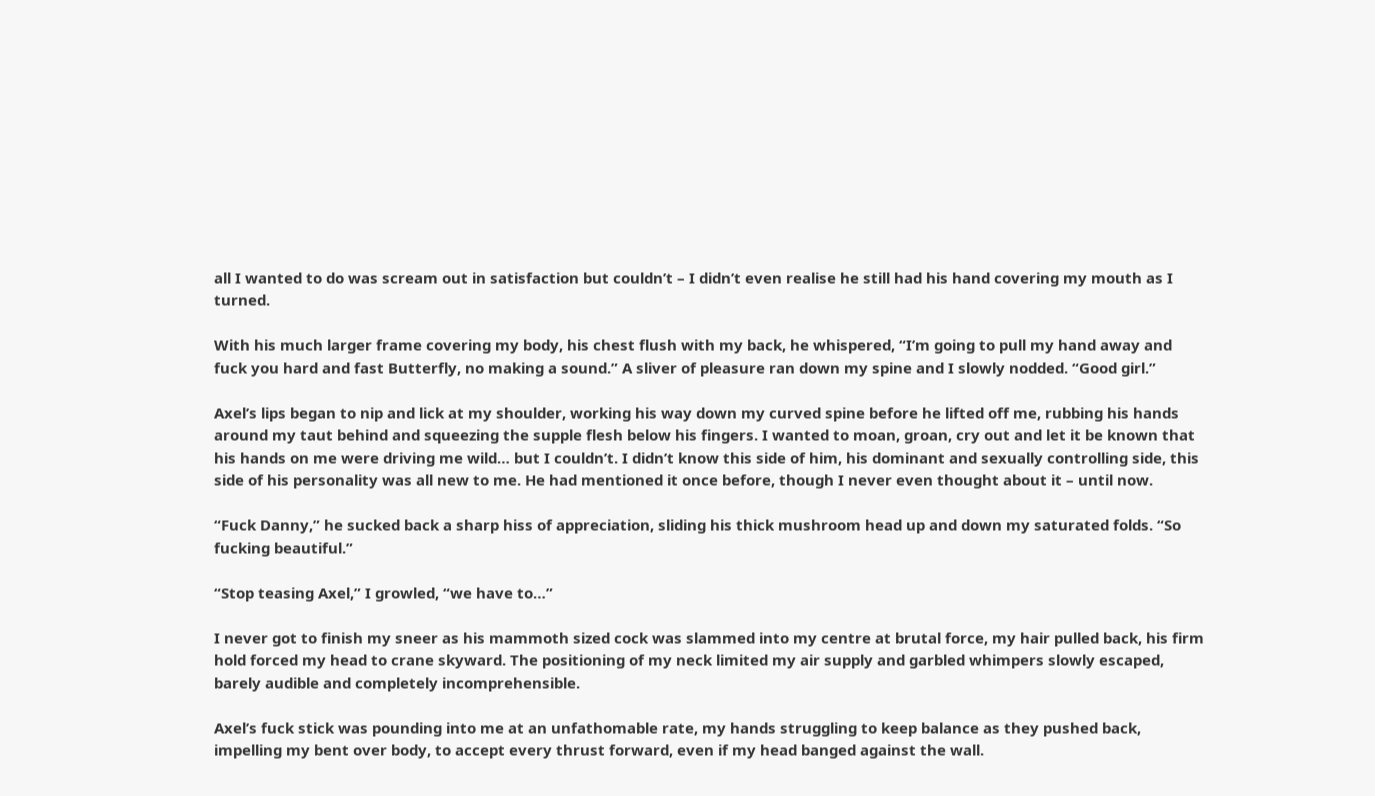all I wanted to do was scream out in satisfaction but couldn’t – I didn’t even realise he still had his hand covering my mouth as I turned.

With his much larger frame covering my body, his chest flush with my back, he whispered, “I’m going to pull my hand away and fuck you hard and fast Butterfly, no making a sound.” A sliver of pleasure ran down my spine and I slowly nodded. “Good girl.”

Axel’s lips began to nip and lick at my shoulder, working his way down my curved spine before he lifted off me, rubbing his hands around my taut behind and squeezing the supple flesh below his fingers. I wanted to moan, groan, cry out and let it be known that his hands on me were driving me wild… but I couldn’t. I didn’t know this side of him, his dominant and sexually controlling side, this side of his personality was all new to me. He had mentioned it once before, though I never even thought about it – until now.

“Fuck Danny,” he sucked back a sharp hiss of appreciation, sliding his thick mushroom head up and down my saturated folds. “So fucking beautiful.”

“Stop teasing Axel,” I growled, “we have to…”

I never got to finish my sneer as his mammoth sized cock was slammed into my centre at brutal force, my hair pulled back, his firm hold forced my head to crane skyward. The positioning of my neck limited my air supply and garbled whimpers slowly escaped, barely audible and completely incomprehensible.

Axel’s fuck stick was pounding into me at an unfathomable rate, my hands struggling to keep balance as they pushed back, impelling my bent over body, to accept every thrust forward, even if my head banged against the wall.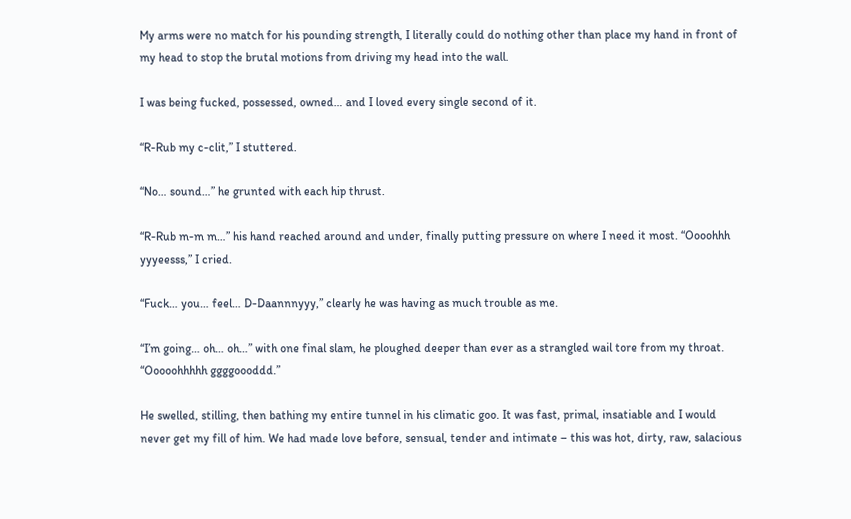My arms were no match for his pounding strength, I literally could do nothing other than place my hand in front of my head to stop the brutal motions from driving my head into the wall.

I was being fucked, possessed, owned… and I loved every single second of it.

“R-Rub my c-clit,” I stuttered.

“No… sound…” he grunted with each hip thrust.

“R-Rub m-m m…” his hand reached around and under, finally putting pressure on where I need it most. “Oooohhh yyyeesss,” I cried.

“Fuck… you… feel… D-Daannnyyy,” clearly he was having as much trouble as me.

“I’m going… oh… oh…” with one final slam, he ploughed deeper than ever as a strangled wail tore from my throat. “Ooooohhhhh ggggoooddd.”

He swelled, stilling, then bathing my entire tunnel in his climatic goo. It was fast, primal, insatiable and I would never get my fill of him. We had made love before, sensual, tender and intimate – this was hot, dirty, raw, salacious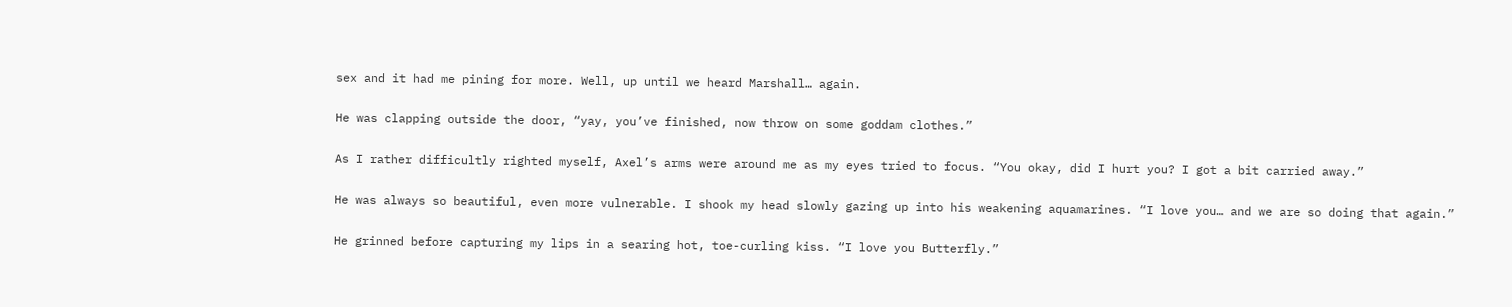sex and it had me pining for more. Well, up until we heard Marshall… again.

He was clapping outside the door, “yay, you’ve finished, now throw on some goddam clothes.”

As I rather difficultly righted myself, Axel’s arms were around me as my eyes tried to focus. “You okay, did I hurt you? I got a bit carried away.”

He was always so beautiful, even more vulnerable. I shook my head slowly gazing up into his weakening aquamarines. “I love you… and we are so doing that again.”

He grinned before capturing my lips in a searing hot, toe-curling kiss. “I love you Butterfly.”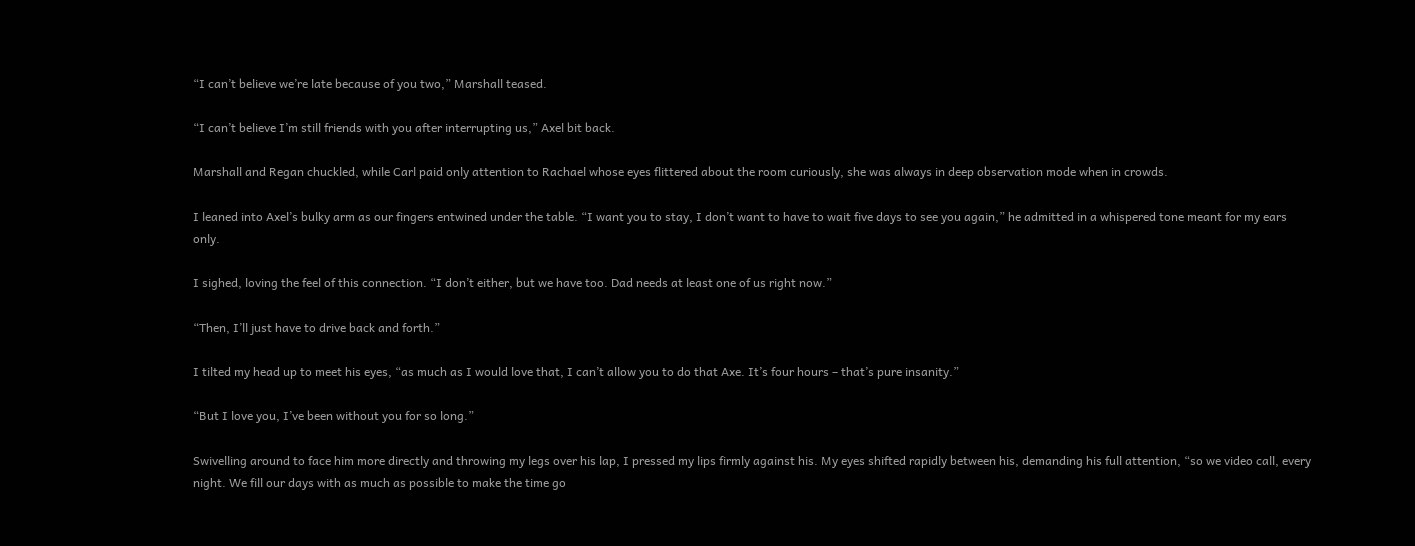“I can’t believe we’re late because of you two,” Marshall teased.

“I can’t believe I’m still friends with you after interrupting us,” Axel bit back.

Marshall and Regan chuckled, while Carl paid only attention to Rachael whose eyes flittered about the room curiously, she was always in deep observation mode when in crowds.

I leaned into Axel’s bulky arm as our fingers entwined under the table. “I want you to stay, I don’t want to have to wait five days to see you again,” he admitted in a whispered tone meant for my ears only.

I sighed, loving the feel of this connection. “I don’t either, but we have too. Dad needs at least one of us right now.”

“Then, I’ll just have to drive back and forth.”

I tilted my head up to meet his eyes, “as much as I would love that, I can’t allow you to do that Axe. It’s four hours – that’s pure insanity.”

“But I love you, I’ve been without you for so long.”

Swivelling around to face him more directly and throwing my legs over his lap, I pressed my lips firmly against his. My eyes shifted rapidly between his, demanding his full attention, “so we video call, every night. We fill our days with as much as possible to make the time go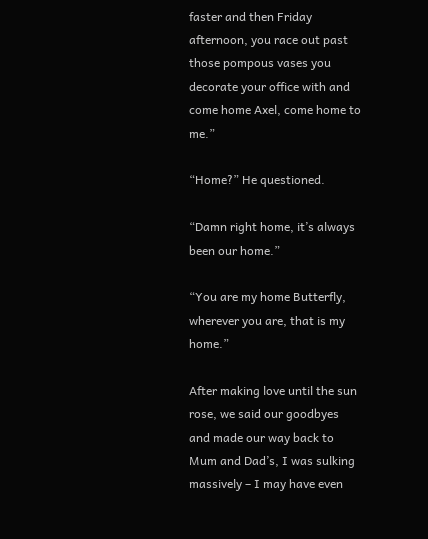faster and then Friday afternoon, you race out past those pompous vases you decorate your office with and come home Axel, come home to me.”

“Home?” He questioned.

“Damn right home, it’s always been our home.”

“You are my home Butterfly, wherever you are, that is my home.”

After making love until the sun rose, we said our goodbyes and made our way back to Mum and Dad’s, I was sulking massively – I may have even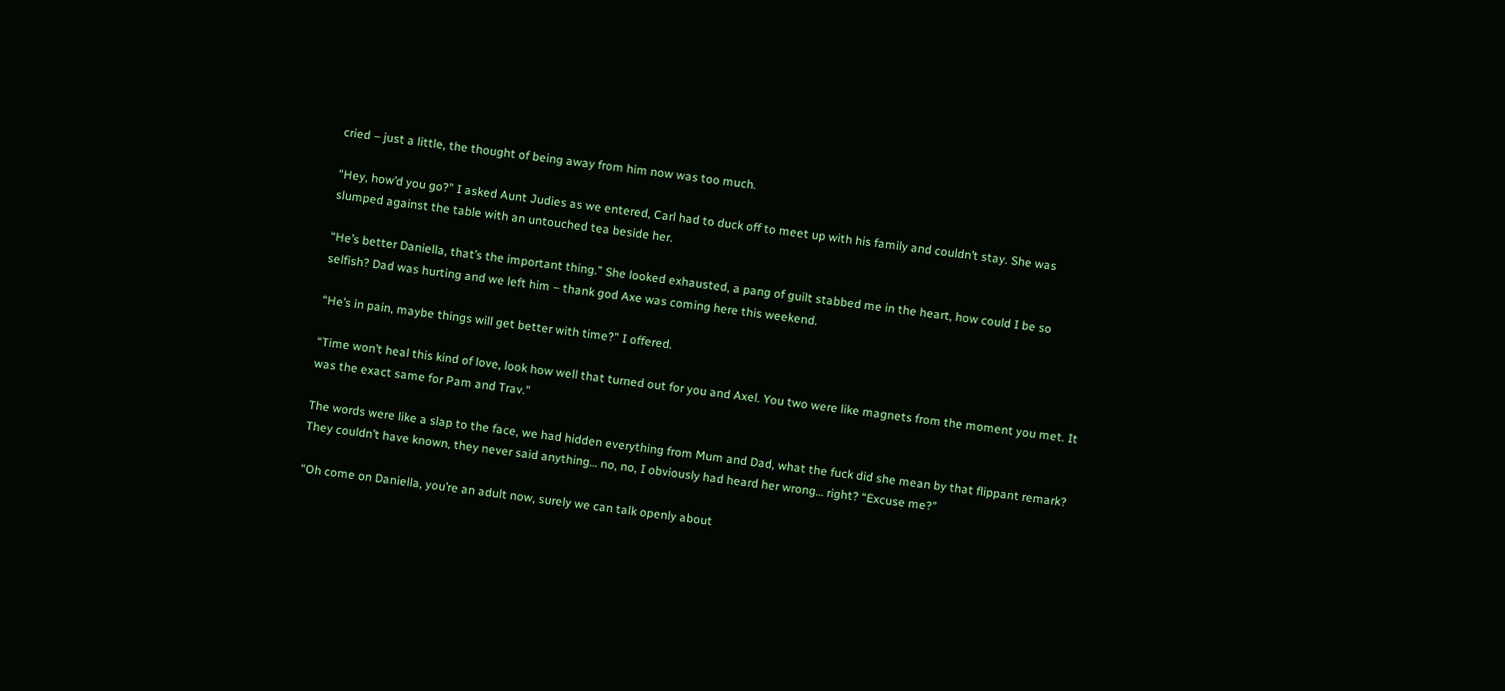cried – just a little, the thought of being away from him now was too much.

“Hey, how’d you go?” I asked Aunt Judies as we entered, Carl had to duck off to meet up with his family and couldn’t stay. She was slumped against the table with an untouched tea beside her.

“He’s better Daniella, that’s the important thing.” She looked exhausted, a pang of guilt stabbed me in the heart, how could I be so selfish? Dad was hurting and we left him – thank god Axe was coming here this weekend.

“He’s in pain, maybe things will get better with time?” I offered.

“Time won’t heal this kind of love, look how well that turned out for you and Axel. You two were like magnets from the moment you met. It was the exact same for Pam and Trav.”

The words were like a slap to the face, we had hidden everything from Mum and Dad, what the fuck did she mean by that flippant remark? They couldn’t have known, they never said anything… no, no, I obviously had heard her wrong… right? “Excuse me?”

“Oh come on Daniella, you’re an adult now, surely we can talk openly about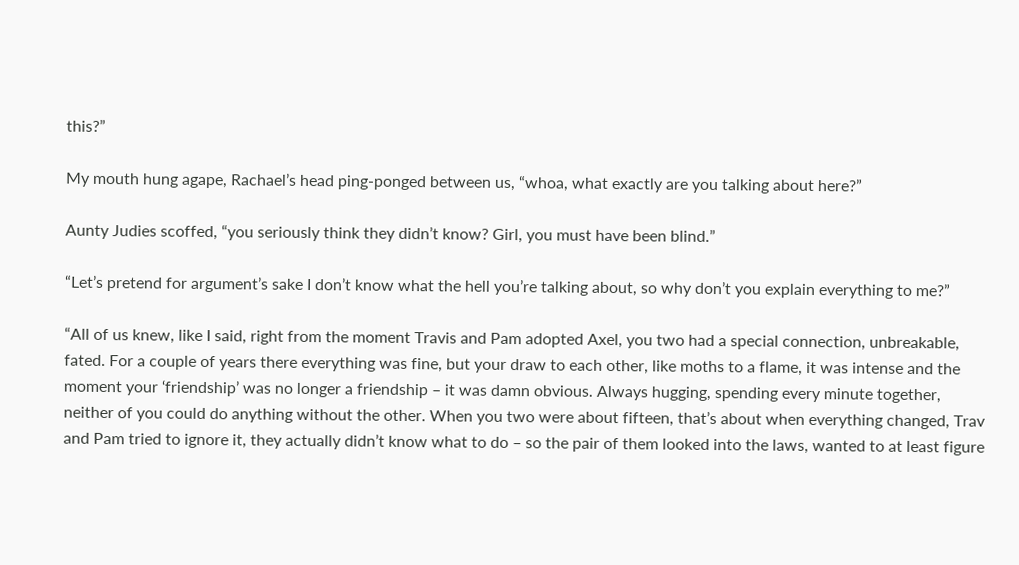this?”

My mouth hung agape, Rachael’s head ping-ponged between us, “whoa, what exactly are you talking about here?”

Aunty Judies scoffed, “you seriously think they didn’t know? Girl, you must have been blind.”

“Let’s pretend for argument’s sake I don’t know what the hell you’re talking about, so why don’t you explain everything to me?”

“All of us knew, like I said, right from the moment Travis and Pam adopted Axel, you two had a special connection, unbreakable, fated. For a couple of years there everything was fine, but your draw to each other, like moths to a flame, it was intense and the moment your ‘friendship’ was no longer a friendship – it was damn obvious. Always hugging, spending every minute together, neither of you could do anything without the other. When you two were about fifteen, that’s about when everything changed, Trav and Pam tried to ignore it, they actually didn’t know what to do – so the pair of them looked into the laws, wanted to at least figure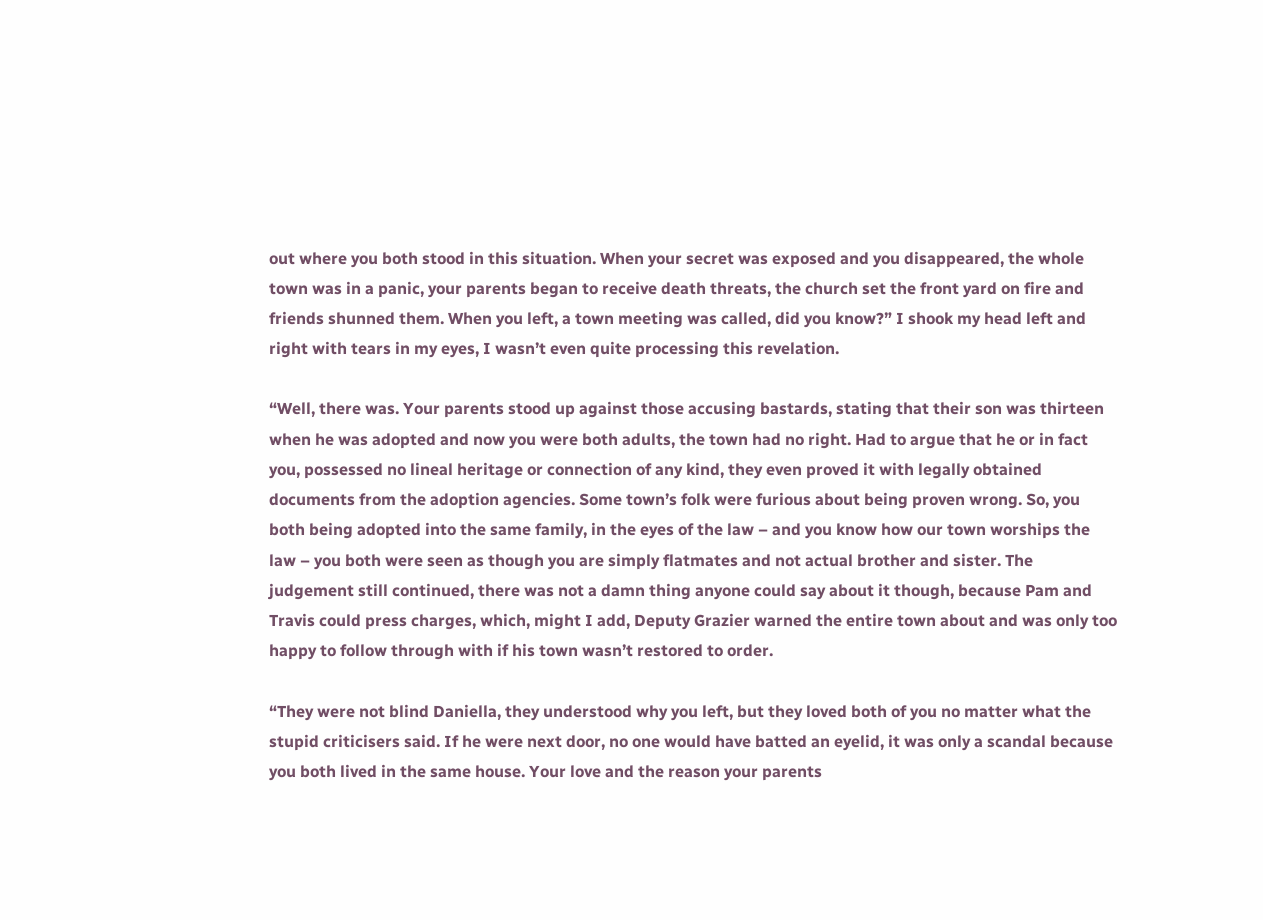out where you both stood in this situation. When your secret was exposed and you disappeared, the whole town was in a panic, your parents began to receive death threats, the church set the front yard on fire and friends shunned them. When you left, a town meeting was called, did you know?” I shook my head left and right with tears in my eyes, I wasn’t even quite processing this revelation.

“Well, there was. Your parents stood up against those accusing bastards, stating that their son was thirteen when he was adopted and now you were both adults, the town had no right. Had to argue that he or in fact you, possessed no lineal heritage or connection of any kind, they even proved it with legally obtained documents from the adoption agencies. Some town’s folk were furious about being proven wrong. So, you both being adopted into the same family, in the eyes of the law – and you know how our town worships the law – you both were seen as though you are simply flatmates and not actual brother and sister. The judgement still continued, there was not a damn thing anyone could say about it though, because Pam and Travis could press charges, which, might I add, Deputy Grazier warned the entire town about and was only too happy to follow through with if his town wasn’t restored to order.

“They were not blind Daniella, they understood why you left, but they loved both of you no matter what the stupid criticisers said. If he were next door, no one would have batted an eyelid, it was only a scandal because you both lived in the same house. Your love and the reason your parents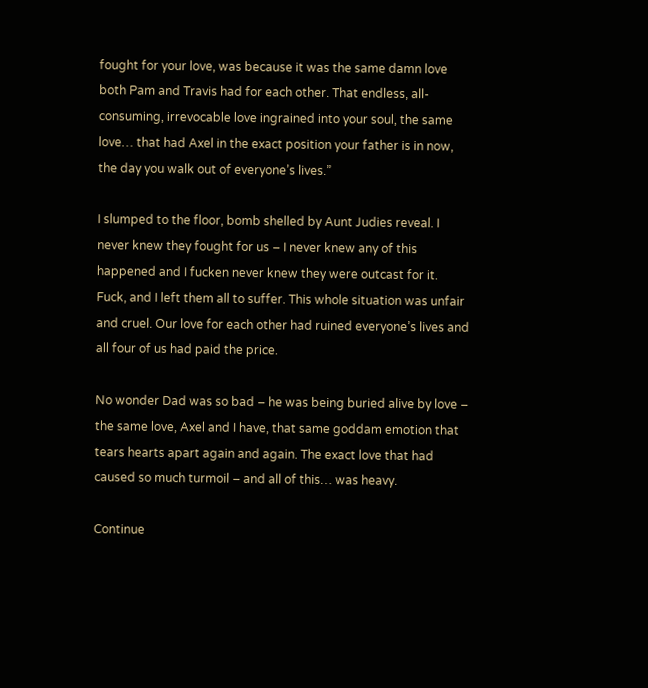fought for your love, was because it was the same damn love both Pam and Travis had for each other. That endless, all-consuming, irrevocable love ingrained into your soul, the same love… that had Axel in the exact position your father is in now, the day you walk out of everyone’s lives.”

I slumped to the floor, bomb shelled by Aunt Judies reveal. I never knew they fought for us – I never knew any of this happened and I fucken never knew they were outcast for it. Fuck, and I left them all to suffer. This whole situation was unfair and cruel. Our love for each other had ruined everyone’s lives and all four of us had paid the price.

No wonder Dad was so bad – he was being buried alive by love – the same love, Axel and I have, that same goddam emotion that tears hearts apart again and again. The exact love that had caused so much turmoil – and all of this… was heavy.

Continue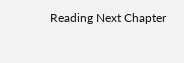Reading Next Chapter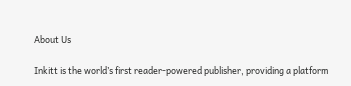About Us

Inkitt is the world’s first reader-powered publisher, providing a platform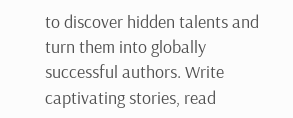to discover hidden talents and turn them into globally successful authors. Write captivating stories, read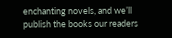enchanting novels, and we’ll publish the books our readers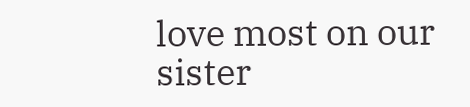love most on our sister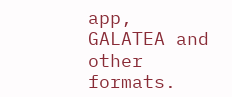app, GALATEA and other formats.